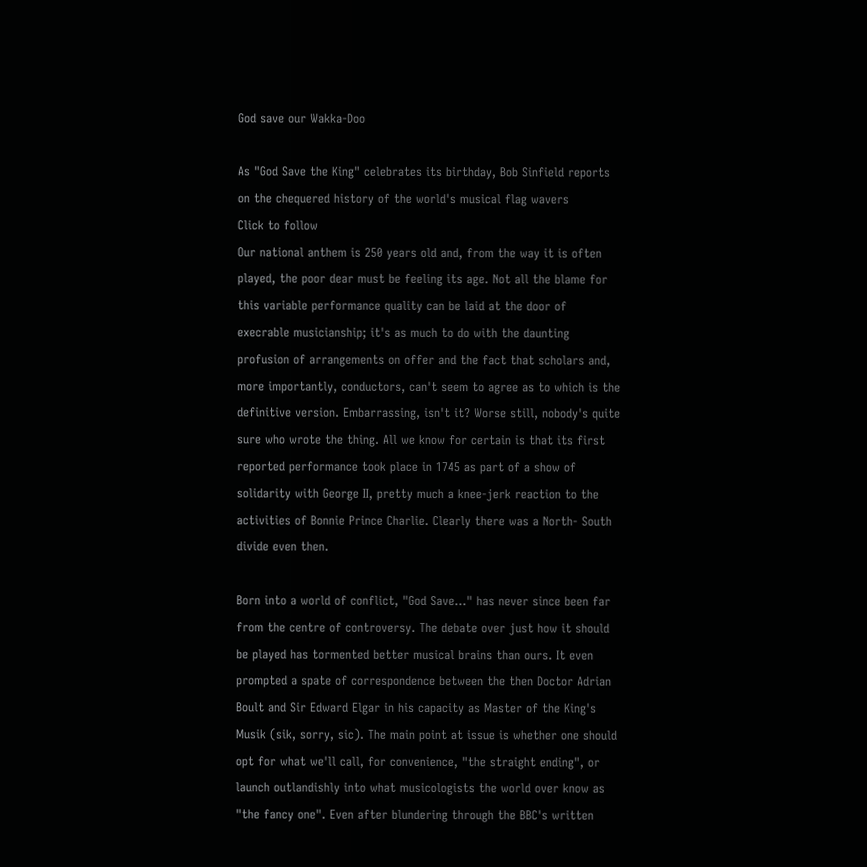God save our Wakka-Doo

As "God Save the King" celebrates its birthday, Bob Sinfield reports on the chequered history of the world's musical flag wavers
Click to follow
Our national anthem is 250 years old and, from the way it is often played, the poor dear must be feeling its age. Not all the blame for this variable performance quality can be laid at the door of execrable musicianship; it's as much to do with the daunting profusion of arrangements on offer and the fact that scholars and, more importantly, conductors, can't seem to agree as to which is the definitive version. Embarrassing, isn't it? Worse still, nobody's quite sure who wrote the thing. All we know for certain is that its first reported performance took place in 1745 as part of a show of solidarity with George II, pretty much a knee-jerk reaction to the activities of Bonnie Prince Charlie. Clearly there was a North- South divide even then.

Born into a world of conflict, "God Save..." has never since been far from the centre of controversy. The debate over just how it should be played has tormented better musical brains than ours. It even prompted a spate of correspondence between the then Doctor Adrian Boult and Sir Edward Elgar in his capacity as Master of the King's Musik (sik, sorry, sic). The main point at issue is whether one should opt for what we'll call, for convenience, "the straight ending", or launch outlandishly into what musicologists the world over know as "the fancy one". Even after blundering through the BBC's written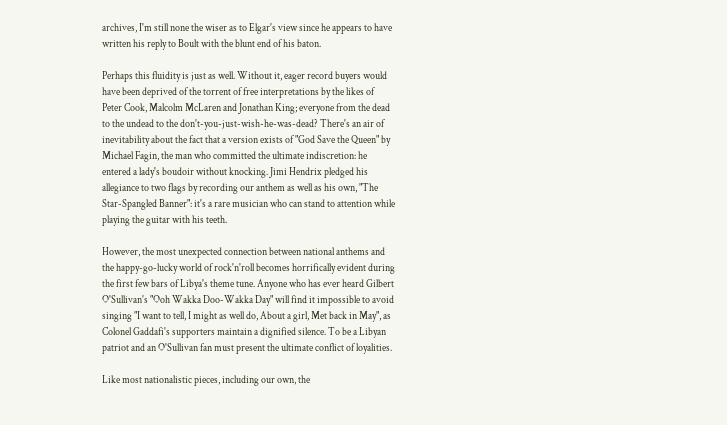archives, I'm still none the wiser as to Elgar's view since he appears to have written his reply to Boult with the blunt end of his baton.

Perhaps this fluidity is just as well. Without it, eager record buyers would have been deprived of the torrent of free interpretations by the likes of Peter Cook, Malcolm McLaren and Jonathan King; everyone from the dead to the undead to the don't-you-just-wish-he-was-dead? There's an air of inevitability about the fact that a version exists of "God Save the Queen" by Michael Fagin, the man who committed the ultimate indiscretion: he entered a lady's boudoir without knocking. Jimi Hendrix pledged his allegiance to two flags by recording our anthem as well as his own, "The Star-Spangled Banner": it's a rare musician who can stand to attention while playing the guitar with his teeth.

However, the most unexpected connection between national anthems and the happy-go-lucky world of rock'n'roll becomes horrifically evident during the first few bars of Libya's theme tune. Anyone who has ever heard Gilbert O'Sullivan's "Ooh Wakka Doo-Wakka Day" will find it impossible to avoid singing "I want to tell, I might as well do, About a girl, Met back in May", as Colonel Gaddafi's supporters maintain a dignified silence. To be a Libyan patriot and an O'Sullivan fan must present the ultimate conflict of loyalities.

Like most nationalistic pieces, including our own, the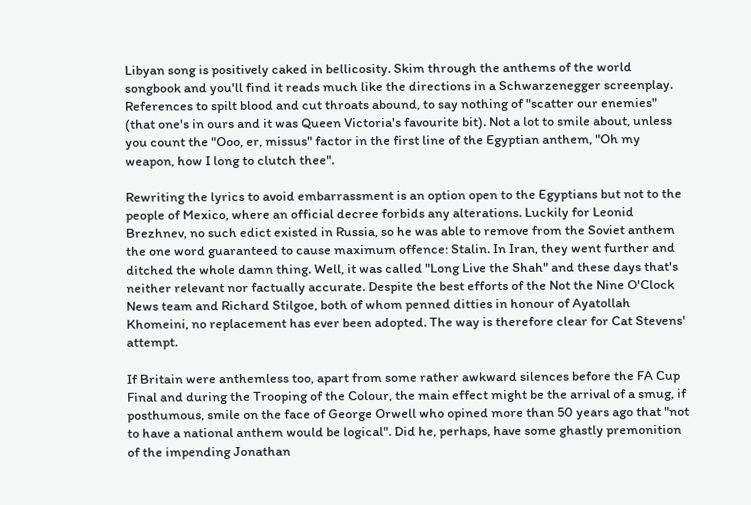Libyan song is positively caked in bellicosity. Skim through the anthems of the world songbook and you'll find it reads much like the directions in a Schwarzenegger screenplay. References to spilt blood and cut throats abound, to say nothing of "scatter our enemies" (that one's in ours and it was Queen Victoria's favourite bit). Not a lot to smile about, unless you count the "Ooo, er, missus" factor in the first line of the Egyptian anthem, "Oh my weapon, how I long to clutch thee".

Rewriting the lyrics to avoid embarrassment is an option open to the Egyptians but not to the people of Mexico, where an official decree forbids any alterations. Luckily for Leonid Brezhnev, no such edict existed in Russia, so he was able to remove from the Soviet anthem the one word guaranteed to cause maximum offence: Stalin. In Iran, they went further and ditched the whole damn thing. Well, it was called "Long Live the Shah" and these days that's neither relevant nor factually accurate. Despite the best efforts of the Not the Nine O'Clock News team and Richard Stilgoe, both of whom penned ditties in honour of Ayatollah Khomeini, no replacement has ever been adopted. The way is therefore clear for Cat Stevens' attempt.

If Britain were anthemless too, apart from some rather awkward silences before the FA Cup Final and during the Trooping of the Colour, the main effect might be the arrival of a smug, if posthumous, smile on the face of George Orwell who opined more than 50 years ago that "not to have a national anthem would be logical". Did he, perhaps, have some ghastly premonition of the impending Jonathan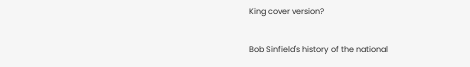King cover version?

Bob Sinfield's history of the national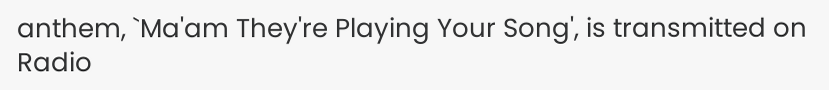anthem, `Ma'am They're Playing Your Song', is transmitted on Radio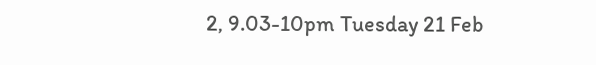2, 9.03-10pm Tuesday 21 Feb